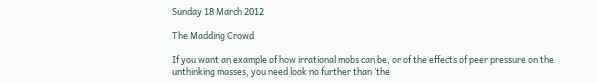Sunday 18 March 2012

The Madding Crowd

If you want an example of how irrational mobs can be, or of the effects of peer pressure on the unthinking masses, you need look no further than ‘the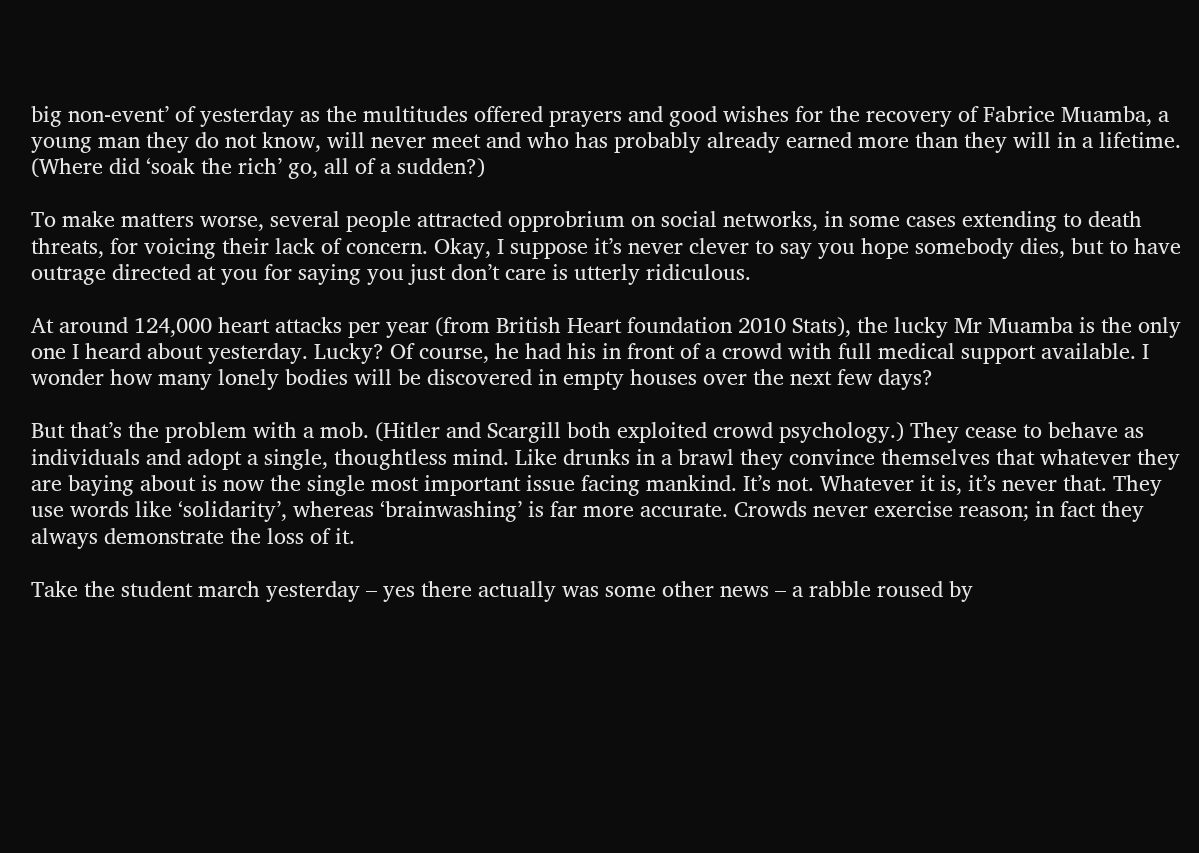big non-event’ of yesterday as the multitudes offered prayers and good wishes for the recovery of Fabrice Muamba, a young man they do not know, will never meet and who has probably already earned more than they will in a lifetime. (Where did ‘soak the rich’ go, all of a sudden?)

To make matters worse, several people attracted opprobrium on social networks, in some cases extending to death threats, for voicing their lack of concern. Okay, I suppose it’s never clever to say you hope somebody dies, but to have outrage directed at you for saying you just don’t care is utterly ridiculous.

At around 124,000 heart attacks per year (from British Heart foundation 2010 Stats), the lucky Mr Muamba is the only one I heard about yesterday. Lucky? Of course, he had his in front of a crowd with full medical support available. I wonder how many lonely bodies will be discovered in empty houses over the next few days?

But that’s the problem with a mob. (Hitler and Scargill both exploited crowd psychology.) They cease to behave as individuals and adopt a single, thoughtless mind. Like drunks in a brawl they convince themselves that whatever they are baying about is now the single most important issue facing mankind. It’s not. Whatever it is, it’s never that. They use words like ‘solidarity’, whereas ‘brainwashing’ is far more accurate. Crowds never exercise reason; in fact they always demonstrate the loss of it.

Take the student march yesterday – yes there actually was some other news – a rabble roused by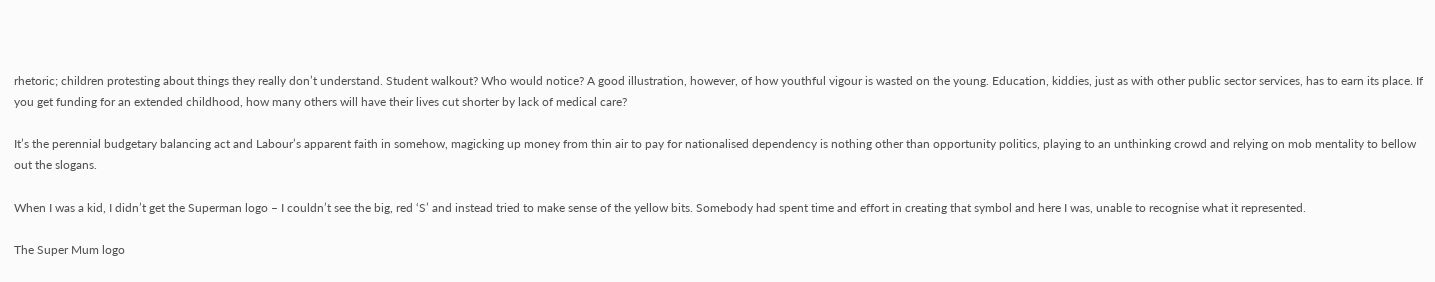rhetoric; children protesting about things they really don’t understand. Student walkout? Who would notice? A good illustration, however, of how youthful vigour is wasted on the young. Education, kiddies, just as with other public sector services, has to earn its place. If you get funding for an extended childhood, how many others will have their lives cut shorter by lack of medical care?

It’s the perennial budgetary balancing act and Labour’s apparent faith in somehow, magicking up money from thin air to pay for nationalised dependency is nothing other than opportunity politics, playing to an unthinking crowd and relying on mob mentality to bellow out the slogans.

When I was a kid, I didn’t get the Superman logo – I couldn’t see the big, red ‘S’ and instead tried to make sense of the yellow bits. Somebody had spent time and effort in creating that symbol and here I was, unable to recognise what it represented.

The Super Mum logo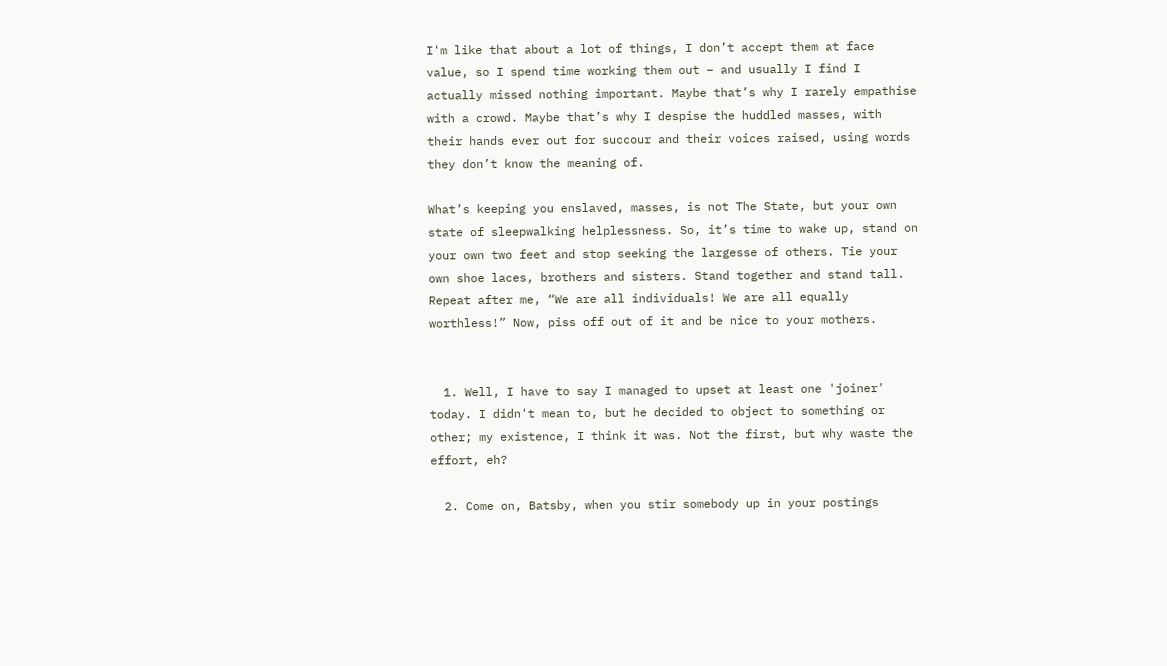I'm like that about a lot of things, I don’t accept them at face value, so I spend time working them out – and usually I find I actually missed nothing important. Maybe that’s why I rarely empathise with a crowd. Maybe that’s why I despise the huddled masses, with their hands ever out for succour and their voices raised, using words they don’t know the meaning of.

What’s keeping you enslaved, masses, is not The State, but your own state of sleepwalking helplessness. So, it’s time to wake up, stand on your own two feet and stop seeking the largesse of others. Tie your own shoe laces, brothers and sisters. Stand together and stand tall. Repeat after me, “We are all individuals! We are all equally worthless!” Now, piss off out of it and be nice to your mothers.


  1. Well, I have to say I managed to upset at least one 'joiner' today. I didn't mean to, but he decided to object to something or other; my existence, I think it was. Not the first, but why waste the effort, eh?

  2. Come on, Batsby, when you stir somebody up in your postings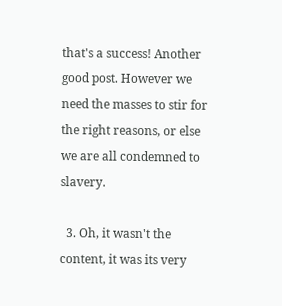that's a success! Another good post. However we need the masses to stir for the right reasons, or else we are all condemned to slavery.

  3. Oh, it wasn't the content, it was its very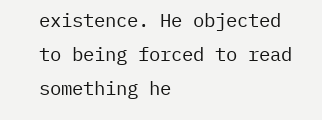existence. He objected to being forced to read something he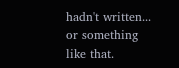hadn't written... or something like that.